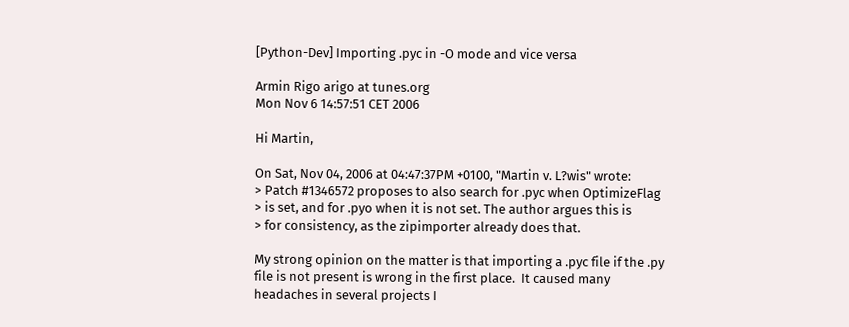[Python-Dev] Importing .pyc in -O mode and vice versa

Armin Rigo arigo at tunes.org
Mon Nov 6 14:57:51 CET 2006

Hi Martin,

On Sat, Nov 04, 2006 at 04:47:37PM +0100, "Martin v. L?wis" wrote:
> Patch #1346572 proposes to also search for .pyc when OptimizeFlag
> is set, and for .pyo when it is not set. The author argues this is
> for consistency, as the zipimporter already does that.

My strong opinion on the matter is that importing a .pyc file if the .py
file is not present is wrong in the first place.  It caused many
headaches in several projects I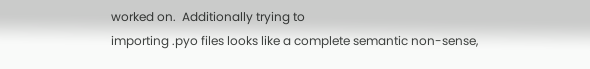worked on.  Additionally trying to
importing .pyo files looks like a complete semantic non-sense,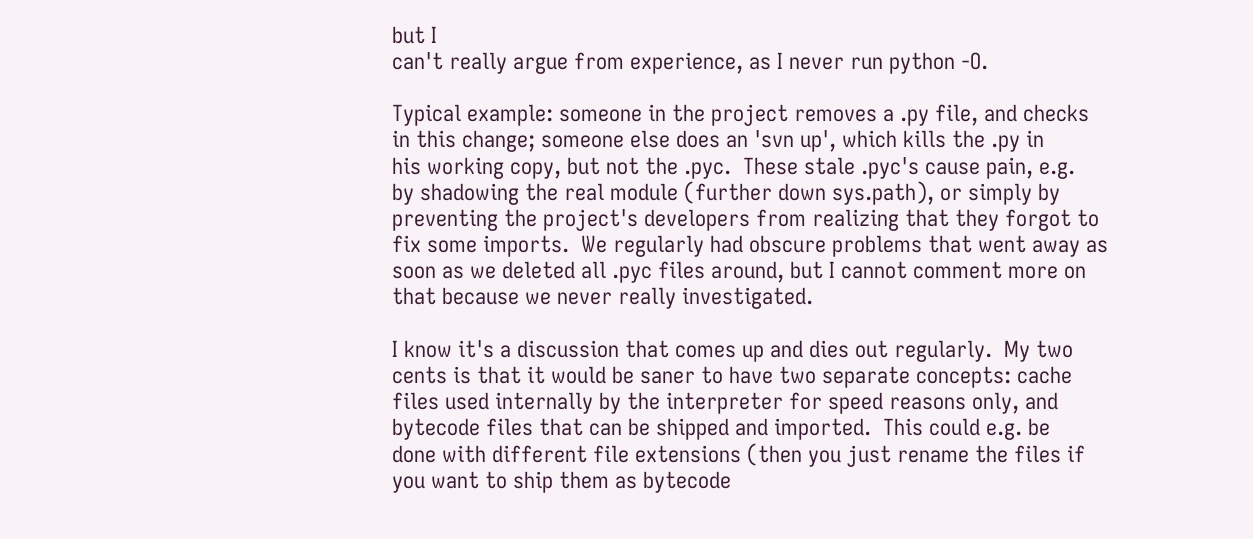but I
can't really argue from experience, as I never run python -O.

Typical example: someone in the project removes a .py file, and checks
in this change; someone else does an 'svn up', which kills the .py in
his working copy, but not the .pyc.  These stale .pyc's cause pain, e.g.
by shadowing the real module (further down sys.path), or simply by
preventing the project's developers from realizing that they forgot to
fix some imports.  We regularly had obscure problems that went away as
soon as we deleted all .pyc files around, but I cannot comment more on
that because we never really investigated.

I know it's a discussion that comes up and dies out regularly.  My two
cents is that it would be saner to have two separate concepts: cache
files used internally by the interpreter for speed reasons only, and
bytecode files that can be shipped and imported.  This could e.g. be
done with different file extensions (then you just rename the files if
you want to ship them as bytecode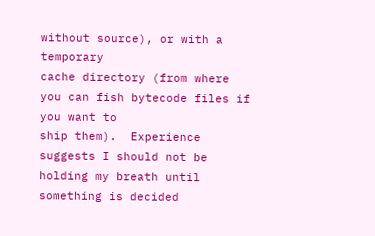without source), or with a temporary
cache directory (from where you can fish bytecode files if you want to
ship them).  Experience suggests I should not be holding my breath until
something is decided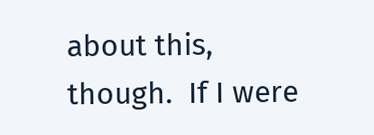about this, though.  If I were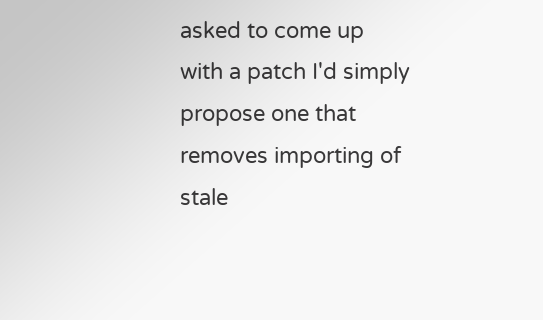asked to come up
with a patch I'd simply propose one that removes importing of stale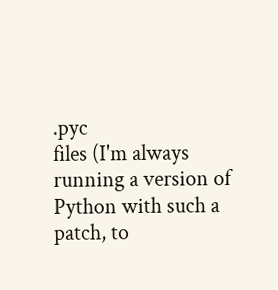.pyc
files (I'm always running a version of Python with such a patch, to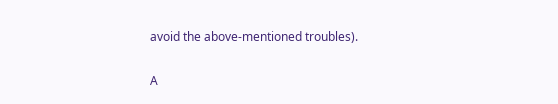avoid the above-mentioned troubles).

A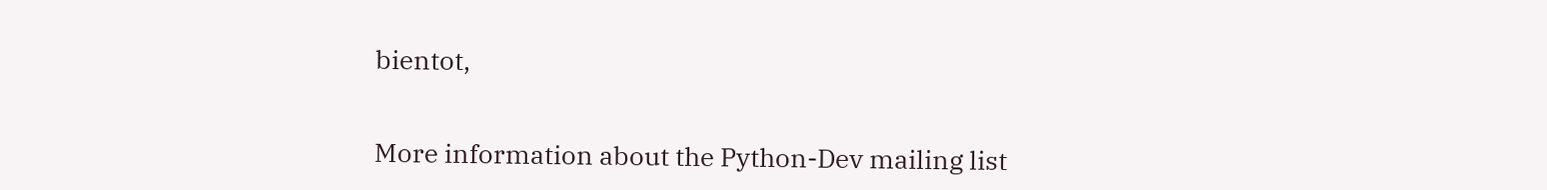bientot,


More information about the Python-Dev mailing list